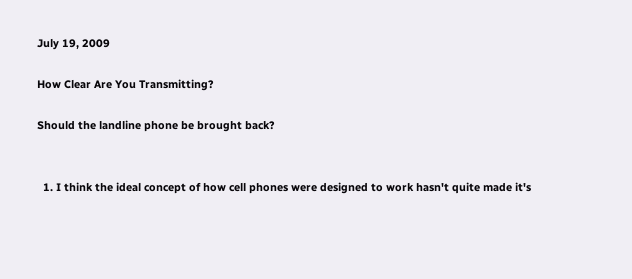July 19, 2009

How Clear Are You Transmitting?

Should the landline phone be brought back?


  1. I think the ideal concept of how cell phones were designed to work hasn't quite made it's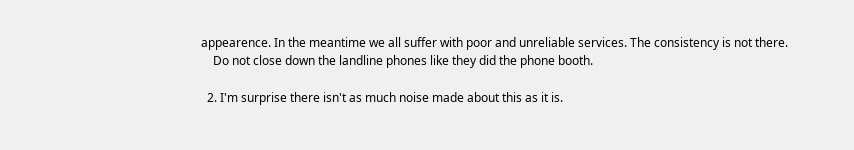appearence. In the meantime we all suffer with poor and unreliable services. The consistency is not there.
    Do not close down the landline phones like they did the phone booth.

  2. I'm surprise there isn't as much noise made about this as it is.